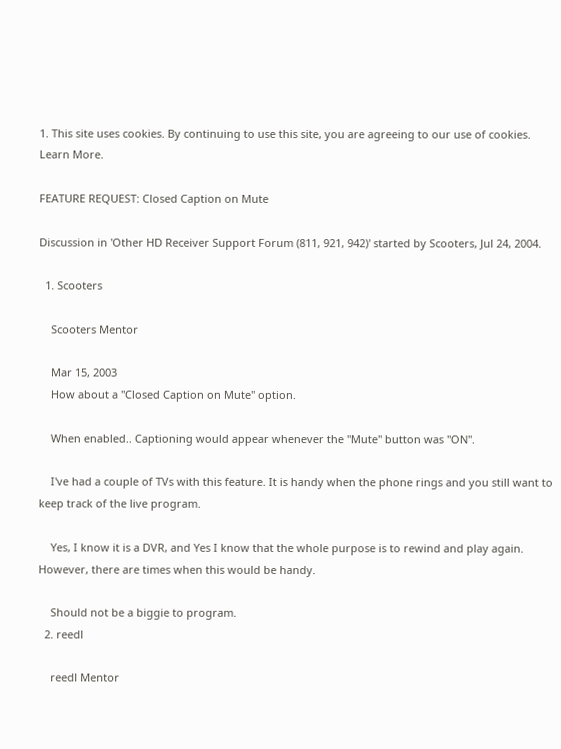1. This site uses cookies. By continuing to use this site, you are agreeing to our use of cookies. Learn More.

FEATURE REQUEST: Closed Caption on Mute

Discussion in 'Other HD Receiver Support Forum (811, 921, 942)' started by Scooters, Jul 24, 2004.

  1. Scooters

    Scooters Mentor

    Mar 15, 2003
    How about a "Closed Caption on Mute" option.

    When enabled.. Captioning would appear whenever the "Mute" button was "ON".

    I've had a couple of TVs with this feature. It is handy when the phone rings and you still want to keep track of the live program.

    Yes, I know it is a DVR, and Yes I know that the whole purpose is to rewind and play again. However, there are times when this would be handy.

    Should not be a biggie to program.
  2. reedl

    reedl Mentor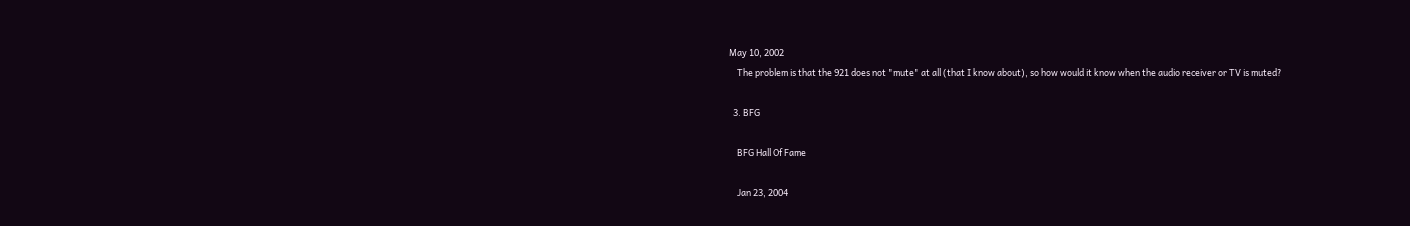May 10, 2002
    The problem is that the 921 does not "mute" at all (that I know about), so how would it know when the audio receiver or TV is muted?

  3. BFG

    BFG Hall Of Fame

    Jan 23, 2004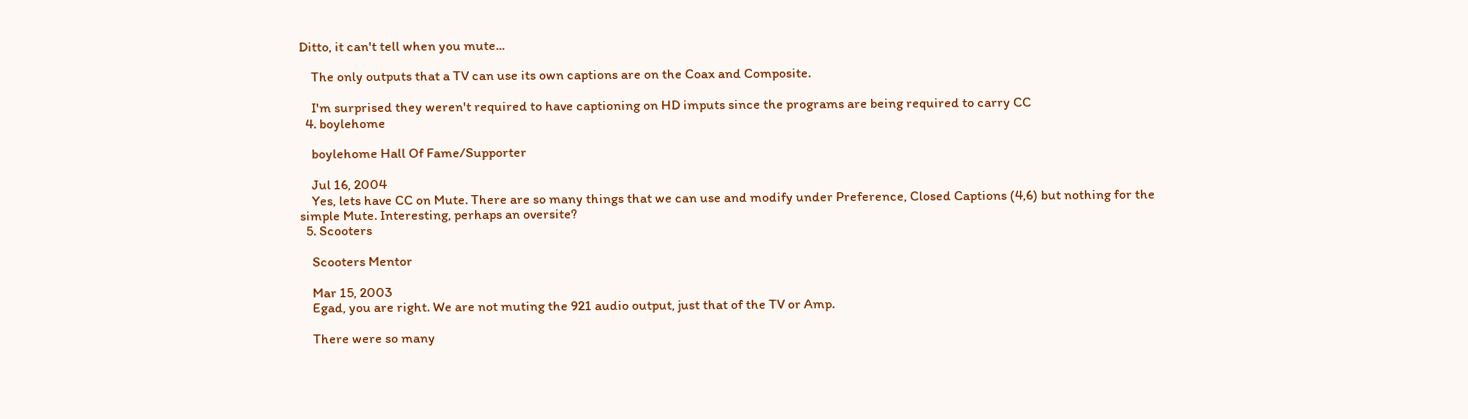Ditto, it can't tell when you mute...

    The only outputs that a TV can use its own captions are on the Coax and Composite.

    I'm surprised they weren't required to have captioning on HD imputs since the programs are being required to carry CC
  4. boylehome

    boylehome Hall Of Fame/Supporter

    Jul 16, 2004
    Yes, lets have CC on Mute. There are so many things that we can use and modify under Preference, Closed Captions (4,6) but nothing for the simple Mute. Interesting, perhaps an oversite?
  5. Scooters

    Scooters Mentor

    Mar 15, 2003
    Egad, you are right. We are not muting the 921 audio output, just that of the TV or Amp.

    There were so many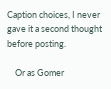Caption choices, I never gave it a second thought before posting.

    Or as Gomer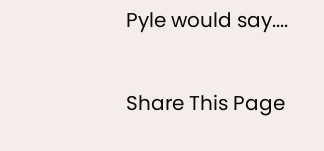Pyle would say....

Share This Page